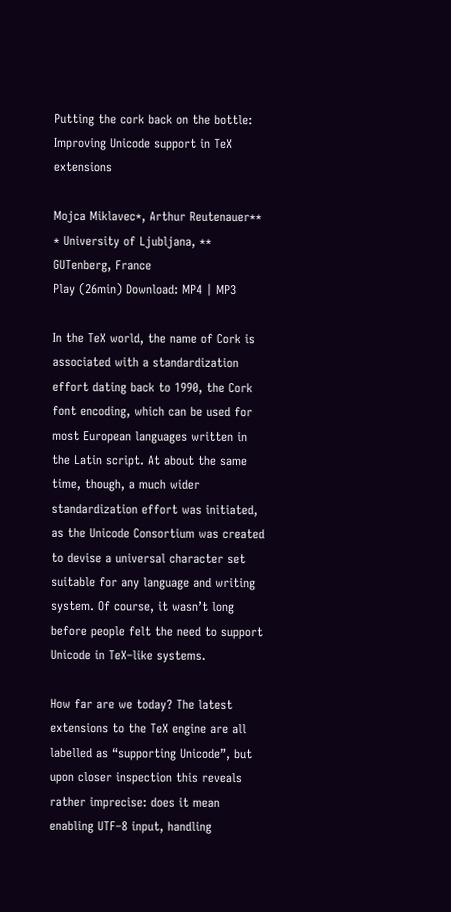Putting the cork back on the bottle: Improving Unicode support in TeX extensions

Mojca Miklavec*, Arthur Reutenauer**
* University of Ljubljana, ** GUTenberg, France
Play (26min) Download: MP4 | MP3

In the TeX world, the name of Cork is associated with a standardization effort dating back to 1990, the Cork font encoding, which can be used for most European languages written in the Latin script. At about the same time, though, a much wider standardization effort was initiated, as the Unicode Consortium was created to devise a universal character set suitable for any language and writing system. Of course, it wasn’t long before people felt the need to support Unicode in TeX–like systems.

How far are we today? The latest extensions to the TeX engine are all labelled as “supporting Unicode”, but upon closer inspection this reveals rather imprecise: does it mean enabling UTF–8 input, handling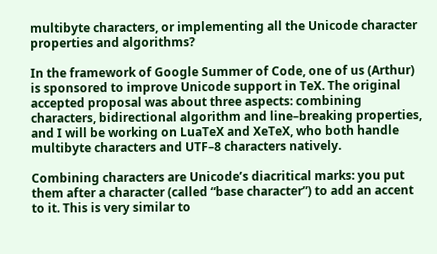multibyte characters, or implementing all the Unicode character properties and algorithms?

In the framework of Google Summer of Code, one of us (Arthur) is sponsored to improve Unicode support in TeX. The original accepted proposal was about three aspects: combining characters, bidirectional algorithm and line–breaking properties, and I will be working on LuaTeX and XeTeX, who both handle multibyte characters and UTF–8 characters natively.

Combining characters are Unicode’s diacritical marks: you put them after a character (called “base character”) to add an accent to it. This is very similar to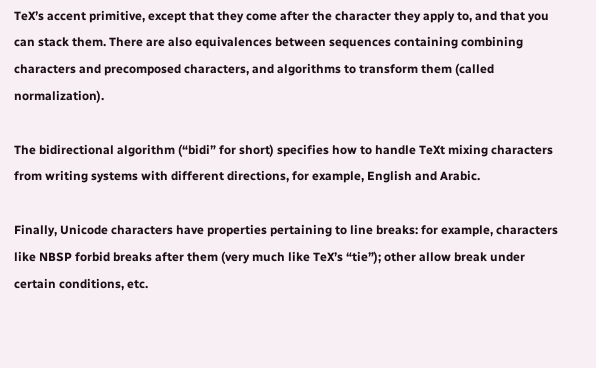TeX’s accent primitive, except that they come after the character they apply to, and that you can stack them. There are also equivalences between sequences containing combining characters and precomposed characters, and algorithms to transform them (called normalization).

The bidirectional algorithm (“bidi” for short) specifies how to handle TeXt mixing characters from writing systems with different directions, for example, English and Arabic.

Finally, Unicode characters have properties pertaining to line breaks: for example, characters like NBSP forbid breaks after them (very much like TeX’s “tie”); other allow break under certain conditions, etc.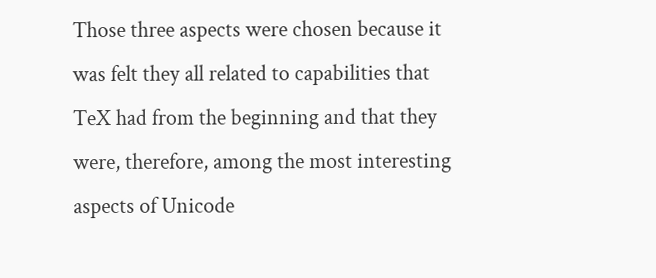Those three aspects were chosen because it was felt they all related to capabilities that TeX had from the beginning and that they were, therefore, among the most interesting aspects of Unicode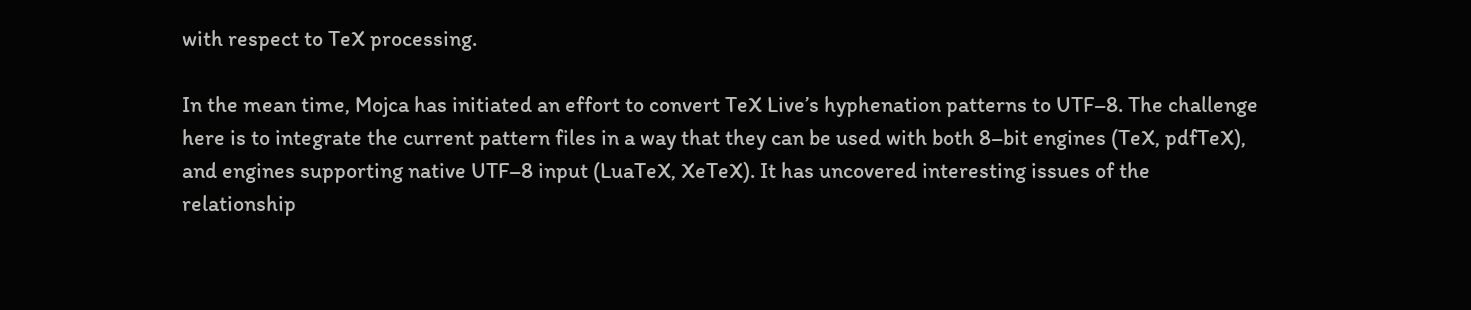with respect to TeX processing.

In the mean time, Mojca has initiated an effort to convert TeX Live’s hyphenation patterns to UTF–8. The challenge here is to integrate the current pattern files in a way that they can be used with both 8–bit engines (TeX, pdfTeX), and engines supporting native UTF–8 input (LuaTeX, XeTeX). It has uncovered interesting issues of the relationship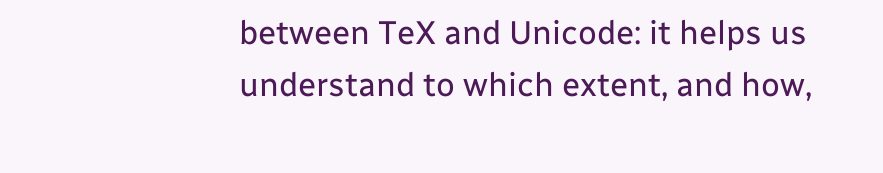between TeX and Unicode: it helps us understand to which extent, and how,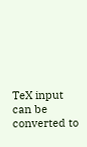TeX input can be converted to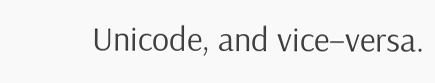Unicode, and vice–versa.